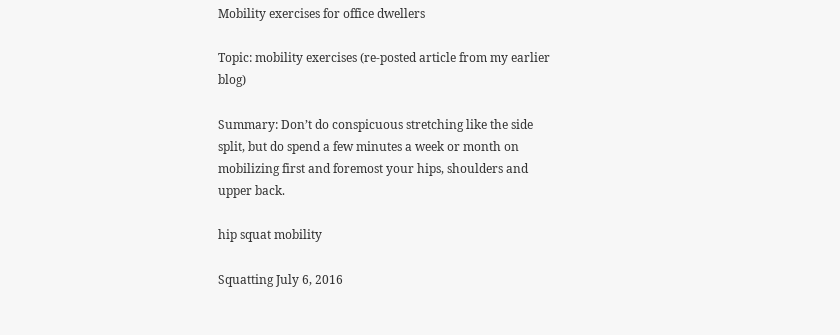Mobility exercises for office dwellers

Topic: mobility exercises (re-posted article from my earlier blog)

Summary: Don’t do conspicuous stretching like the side split, but do spend a few minutes a week or month on mobilizing first and foremost your hips, shoulders and upper back.

hip squat mobility

Squatting July 6, 2016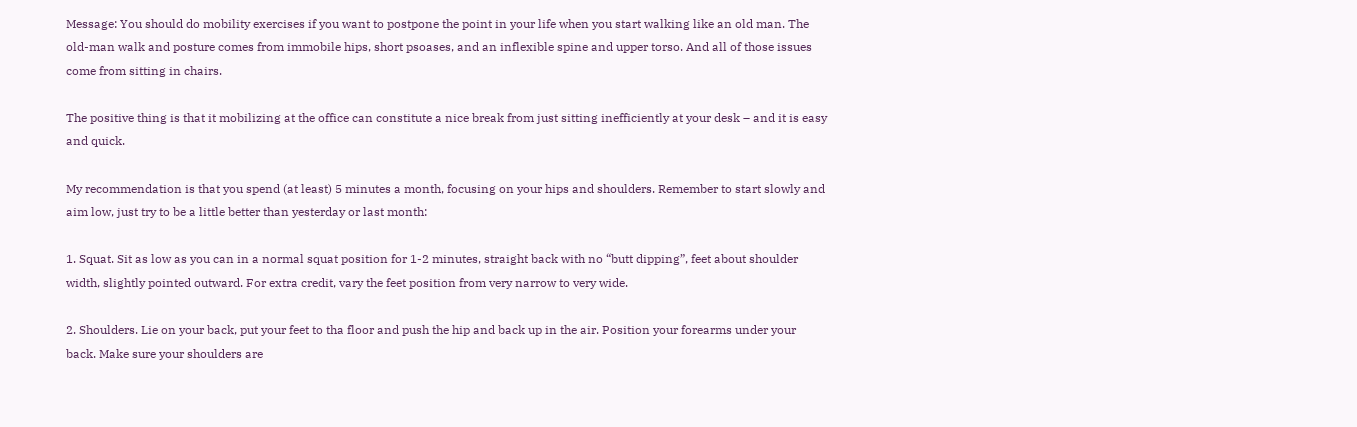Message: You should do mobility exercises if you want to postpone the point in your life when you start walking like an old man. The old-man walk and posture comes from immobile hips, short psoases, and an inflexible spine and upper torso. And all of those issues come from sitting in chairs.

The positive thing is that it mobilizing at the office can constitute a nice break from just sitting inefficiently at your desk – and it is easy and quick.

My recommendation is that you spend (at least) 5 minutes a month, focusing on your hips and shoulders. Remember to start slowly and aim low, just try to be a little better than yesterday or last month:

1. Squat. Sit as low as you can in a normal squat position for 1-2 minutes, straight back with no “butt dipping”, feet about shoulder width, slightly pointed outward. For extra credit, vary the feet position from very narrow to very wide.

2. Shoulders. Lie on your back, put your feet to tha floor and push the hip and back up in the air. Position your forearms under your back. Make sure your shoulders are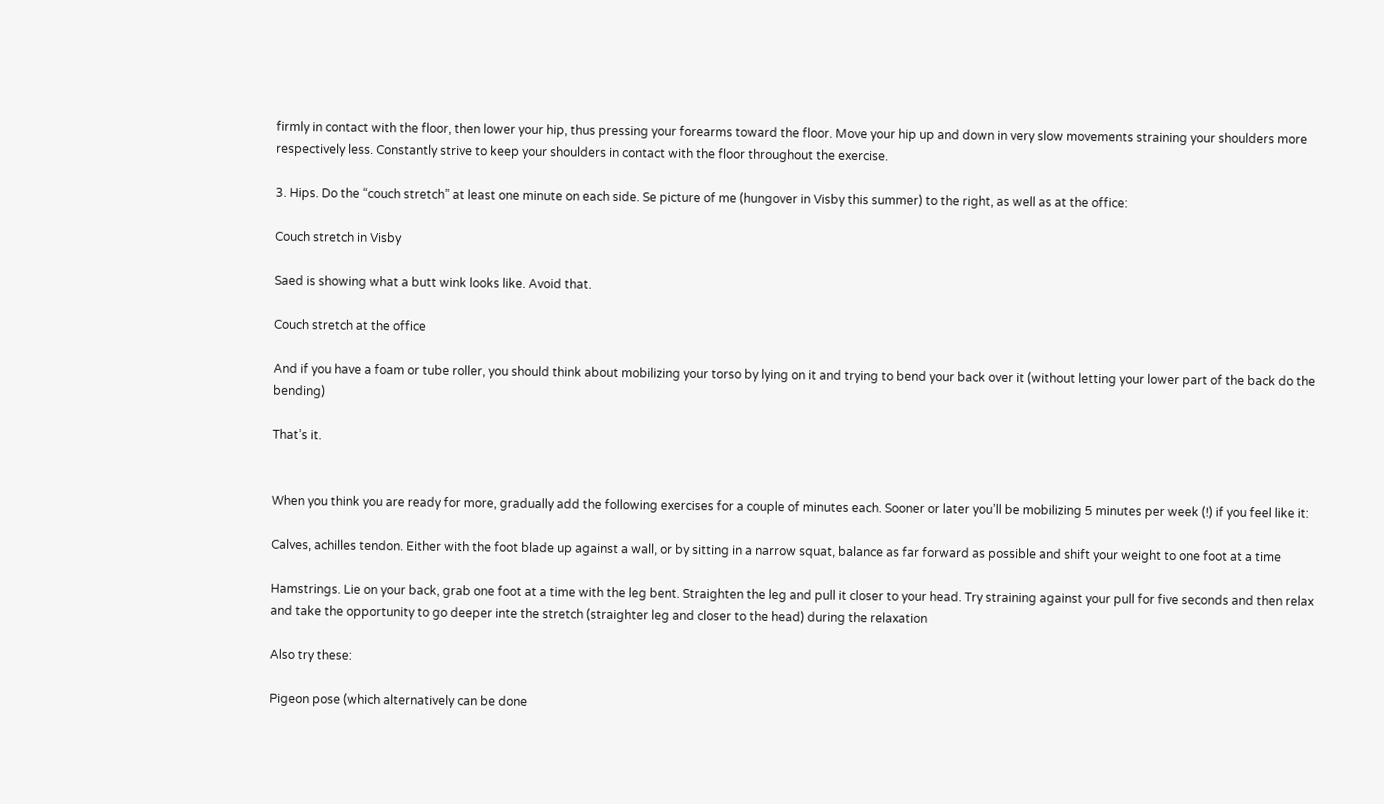firmly in contact with the floor, then lower your hip, thus pressing your forearms toward the floor. Move your hip up and down in very slow movements straining your shoulders more respectively less. Constantly strive to keep your shoulders in contact with the floor throughout the exercise.

3. Hips. Do the “couch stretch” at least one minute on each side. Se picture of me (hungover in Visby this summer) to the right, as well as at the office:

Couch stretch in Visby

Saed is showing what a butt wink looks like. Avoid that.

Couch stretch at the office

And if you have a foam or tube roller, you should think about mobilizing your torso by lying on it and trying to bend your back over it (without letting your lower part of the back do the bending)

That’s it.


When you think you are ready for more, gradually add the following exercises for a couple of minutes each. Sooner or later you’ll be mobilizing 5 minutes per week (!) if you feel like it:

Calves, achilles tendon. Either with the foot blade up against a wall, or by sitting in a narrow squat, balance as far forward as possible and shift your weight to one foot at a time

Hamstrings. Lie on your back, grab one foot at a time with the leg bent. Straighten the leg and pull it closer to your head. Try straining against your pull for five seconds and then relax and take the opportunity to go deeper inte the stretch (straighter leg and closer to the head) during the relaxation

Also try these:

Pigeon pose (which alternatively can be done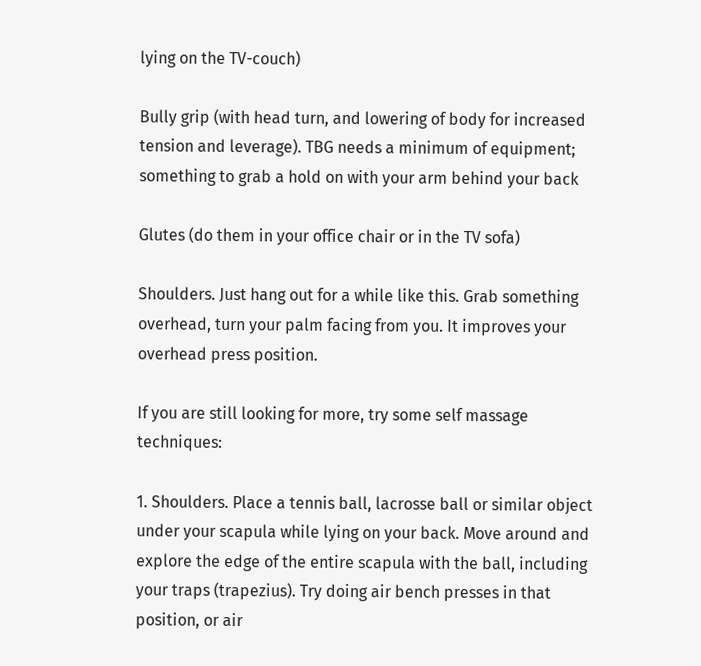lying on the TV-couch)

Bully grip (with head turn, and lowering of body for increased tension and leverage). TBG needs a minimum of equipment; something to grab a hold on with your arm behind your back

Glutes (do them in your office chair or in the TV sofa)

Shoulders. Just hang out for a while like this. Grab something overhead, turn your palm facing from you. It improves your overhead press position.

If you are still looking for more, try some self massage techniques:

1. Shoulders. Place a tennis ball, lacrosse ball or similar object under your scapula while lying on your back. Move around and explore the edge of the entire scapula with the ball, including your traps (trapezius). Try doing air bench presses in that position, or air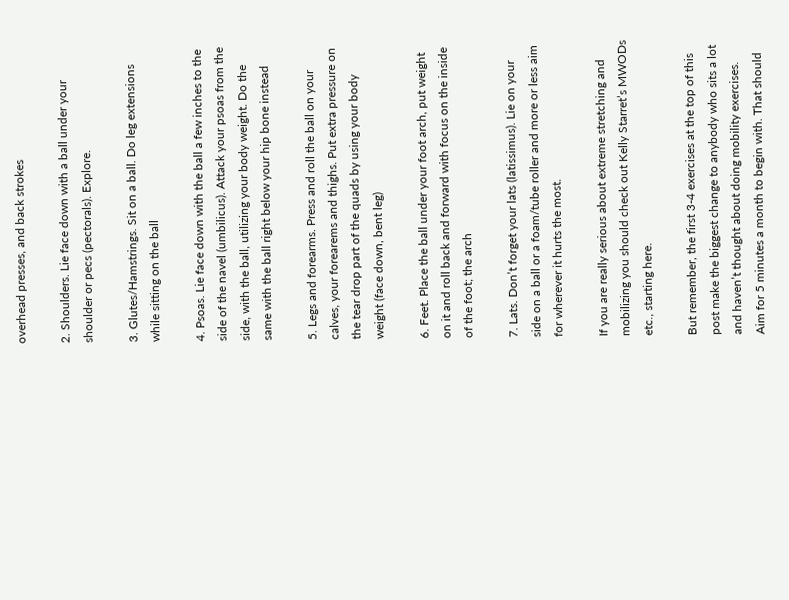overhead presses, and back strokes

2. Shoulders. Lie face down with a ball under your shoulder or pecs (pectorals). Explore.

3. Glutes/Hamstrings. Sit on a ball. Do leg extensions while sitting on the ball

4. Psoas. Lie face down with the ball a few inches to the side of the navel (umbilicus). Attack your psoas from the side, with the ball, utilizing your body weight. Do the same with the ball right below your hip bone instead

5. Legs and forearms. Press and roll the ball on your calves, your forearems and thighs. Put extra pressure on the tear drop part of the quads by using your body weight (face down, bent leg)

6. Feet. Place the ball under your foot arch, put weight on it and roll back and forward with focus on the inside of the foot; the arch

7. Lats. Don’t forget your lats (latissimus). Lie on your side on a ball or a foam/tube roller and more or less aim for wherever it hurts the most.

If you are really serious about extreme stretching and mobilizing you should check out Kelly Starret’s MWODs etc., starting here.

But remember, the first 3-4 exercises at the top of this post make the biggest change to anybody who sits a lot and haven’t thought about doing mobility exercises. Aim for 5 minutes a month to begin with. That should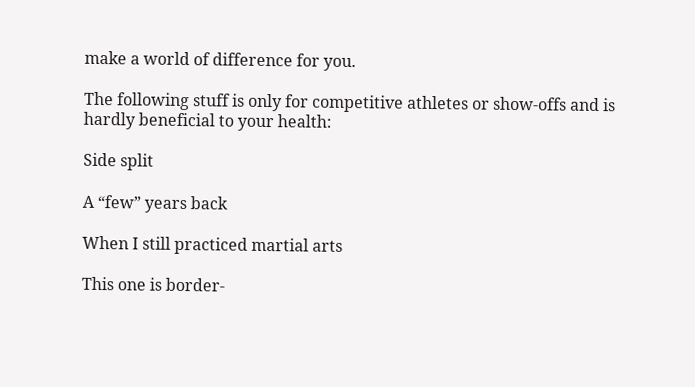make a world of difference for you.

The following stuff is only for competitive athletes or show-offs and is hardly beneficial to your health:

Side split

A “few” years back

When I still practiced martial arts

This one is border-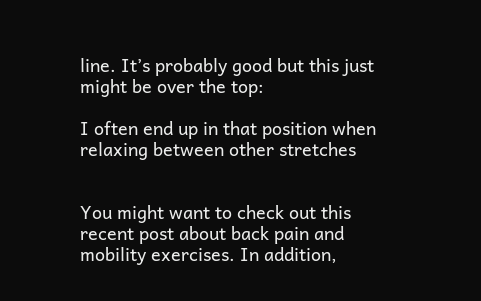line. It’s probably good but this just might be over the top:

I often end up in that position when relaxing between other stretches


You might want to check out this recent post about back pain and mobility exercises. In addition,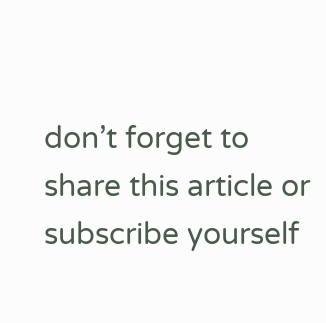don’t forget to share this article or subscribe yourself